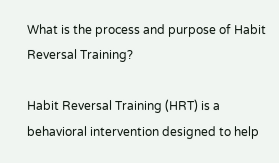What is the process and purpose of Habit Reversal Training?

Habit Reversal Training (HRT) is a behavioral intervention designed to help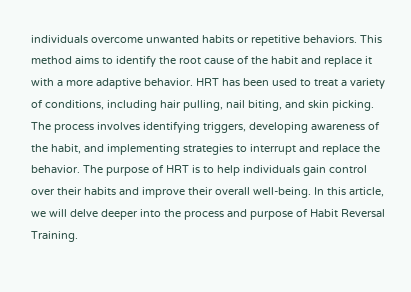individuals overcome unwanted habits or repetitive behaviors. This method aims to identify the root cause of the habit and replace it with a more adaptive behavior. HRT has been used to treat a variety of conditions, including hair pulling, nail biting, and skin picking. The process involves identifying triggers, developing awareness of the habit, and implementing strategies to interrupt and replace the behavior. The purpose of HRT is to help individuals gain control over their habits and improve their overall well-being. In this article, we will delve deeper into the process and purpose of Habit Reversal Training.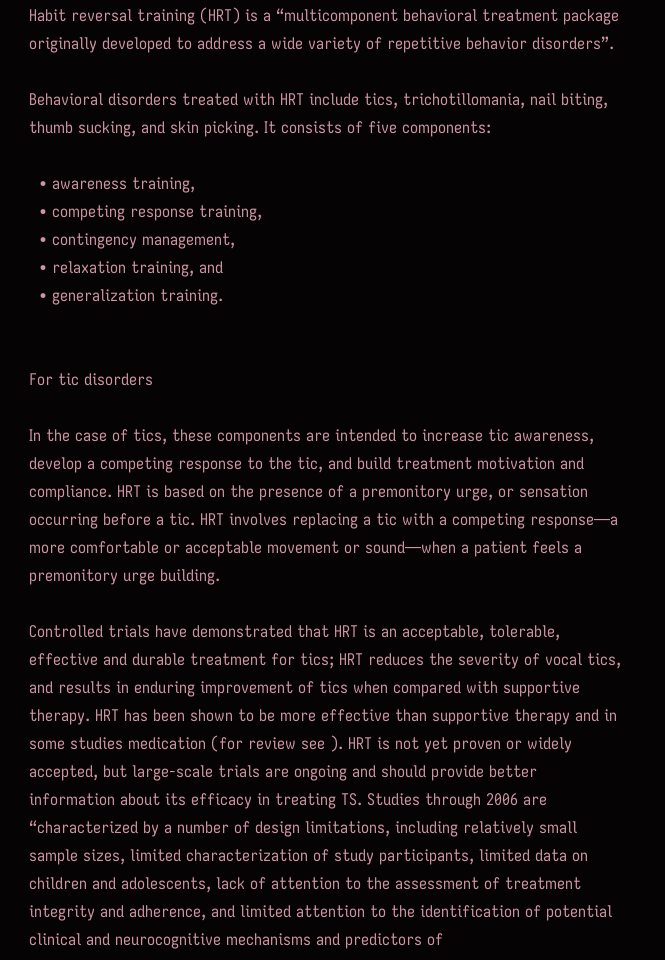Habit reversal training (HRT) is a “multicomponent behavioral treatment package originally developed to address a wide variety of repetitive behavior disorders”.

Behavioral disorders treated with HRT include tics, trichotillomania, nail biting, thumb sucking, and skin picking. It consists of five components:

  • awareness training,
  • competing response training,
  • contingency management,
  • relaxation training, and
  • generalization training.


For tic disorders

In the case of tics, these components are intended to increase tic awareness, develop a competing response to the tic, and build treatment motivation and compliance. HRT is based on the presence of a premonitory urge, or sensation occurring before a tic. HRT involves replacing a tic with a competing response—a more comfortable or acceptable movement or sound—when a patient feels a premonitory urge building.

Controlled trials have demonstrated that HRT is an acceptable, tolerable, effective and durable treatment for tics; HRT reduces the severity of vocal tics, and results in enduring improvement of tics when compared with supportive therapy. HRT has been shown to be more effective than supportive therapy and in some studies medication (for review see ). HRT is not yet proven or widely accepted, but large-scale trials are ongoing and should provide better information about its efficacy in treating TS. Studies through 2006 are “characterized by a number of design limitations, including relatively small sample sizes, limited characterization of study participants, limited data on children and adolescents, lack of attention to the assessment of treatment integrity and adherence, and limited attention to the identification of potential clinical and neurocognitive mechanisms and predictors of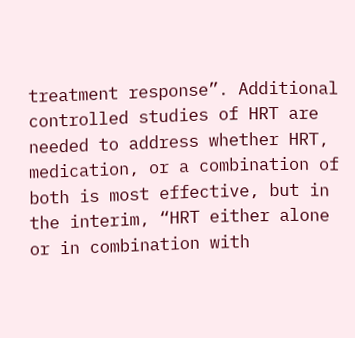treatment response”. Additional controlled studies of HRT are needed to address whether HRT, medication, or a combination of both is most effective, but in the interim, “HRT either alone or in combination with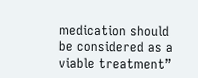medication should be considered as a viable treatment”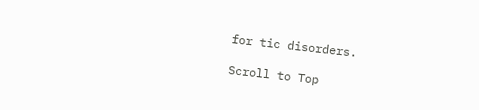for tic disorders.

Scroll to Top